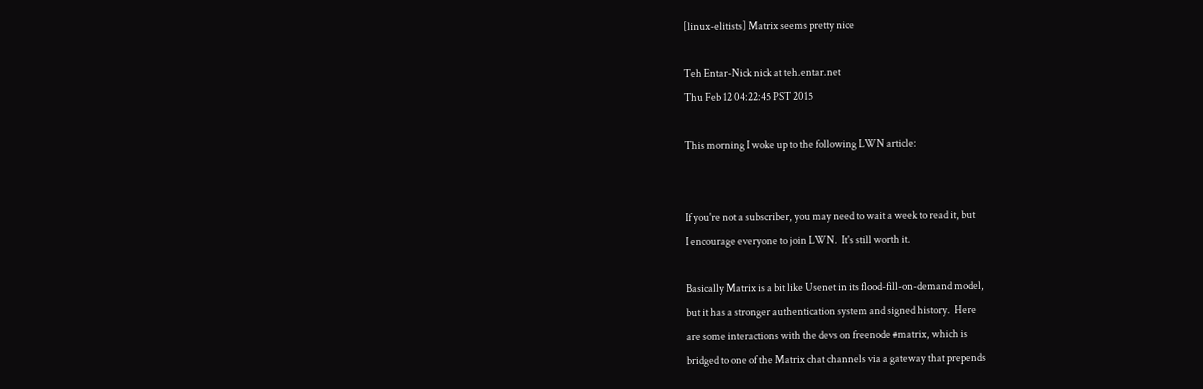[linux-elitists] Matrix seems pretty nice

Teh Entar-Nick nick at teh.entar.net
Thu Feb 12 04:22:45 PST 2015

This morning I woke up to the following LWN article:


If you're not a subscriber, you may need to wait a week to read it, but
I encourage everyone to join LWN.  It's still worth it.

Basically Matrix is a bit like Usenet in its flood-fill-on-demand model,
but it has a stronger authentication system and signed history.  Here
are some interactions with the devs on freenode #matrix, which is
bridged to one of the Matrix chat channels via a gateway that prepends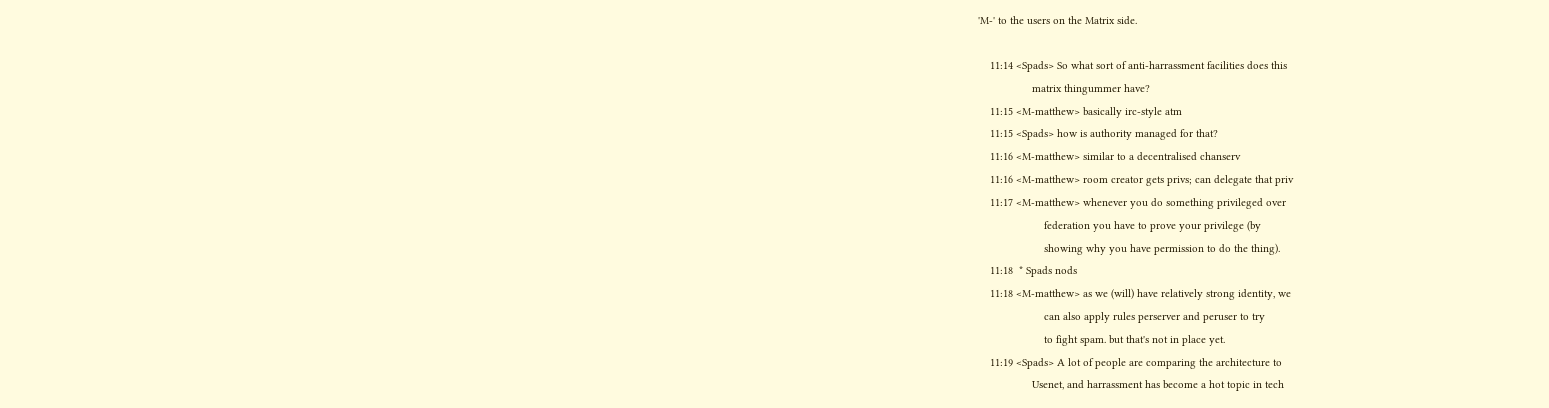'M-' to the users on the Matrix side.

    11:14 <Spads> So what sort of anti-harrassment facilities does this
                  matrix thingummer have?
    11:15 <M-matthew> basically irc-style atm
    11:15 <Spads> how is authority managed for that?
    11:16 <M-matthew> similar to a decentralised chanserv
    11:16 <M-matthew> room creator gets privs; can delegate that priv
    11:17 <M-matthew> whenever you do something privileged over
                      federation you have to prove your privilege (by
                      showing why you have permission to do the thing).
    11:18  * Spads nods
    11:18 <M-matthew> as we (will) have relatively strong identity, we
                      can also apply rules perserver and peruser to try
                      to fight spam. but that's not in place yet.
    11:19 <Spads> A lot of people are comparing the architecture to
                  Usenet, and harrassment has become a hot topic in tech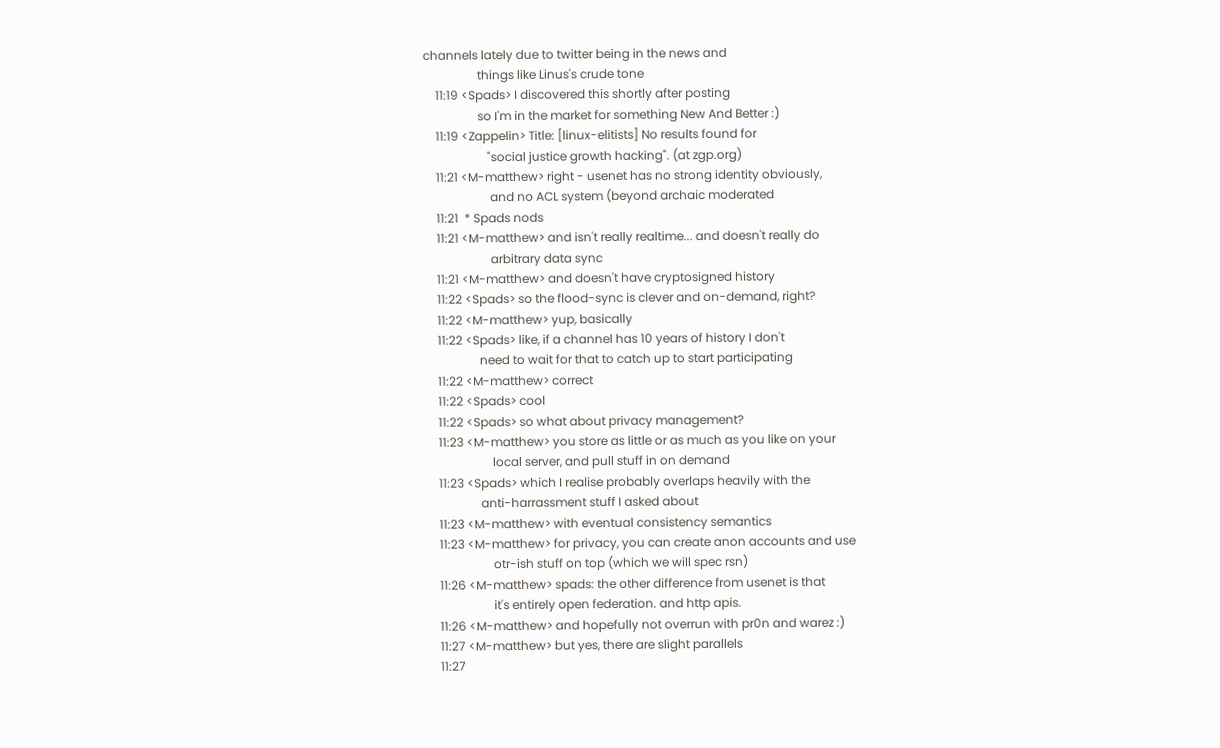channels lately due to twitter being in the news and
                  things like Linus's crude tone
    11:19 <Spads> I discovered this shortly after posting
                  so I'm in the market for something New And Better :)
    11:19 <Zappelin> Title: [linux-elitists] No results found for
                     "social justice growth hacking". (at zgp.org)
    11:21 <M-matthew> right - usenet has no strong identity obviously,
                      and no ACL system (beyond archaic moderated
    11:21  * Spads nods
    11:21 <M-matthew> and isn't really realtime... and doesn't really do
                      arbitrary data sync
    11:21 <M-matthew> and doesn't have cryptosigned history
    11:22 <Spads> so the flood-sync is clever and on-demand, right?
    11:22 <M-matthew> yup, basically
    11:22 <Spads> like, if a channel has 10 years of history I don't
                  need to wait for that to catch up to start participating
    11:22 <M-matthew> correct
    11:22 <Spads> cool
    11:22 <Spads> so what about privacy management?
    11:23 <M-matthew> you store as little or as much as you like on your
                      local server, and pull stuff in on demand
    11:23 <Spads> which I realise probably overlaps heavily with the
                  anti-harrassment stuff I asked about
    11:23 <M-matthew> with eventual consistency semantics
    11:23 <M-matthew> for privacy, you can create anon accounts and use
                      otr-ish stuff on top (which we will spec rsn)
    11:26 <M-matthew> spads: the other difference from usenet is that
                      it's entirely open federation. and http apis.
    11:26 <M-matthew> and hopefully not overrun with pr0n and warez :)
    11:27 <M-matthew> but yes, there are slight parallels
    11:27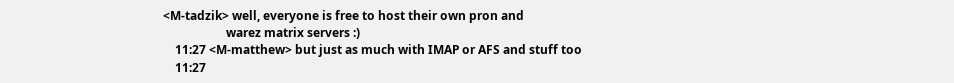<M-tadzik> well, everyone is free to host their own pron and
                     warez matrix servers :)
    11:27 <M-matthew> but just as much with IMAP or AFS and stuff too
    11:27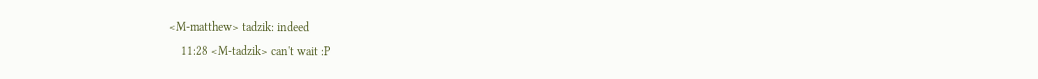<M-matthew> tadzik: indeed
    11:28 <M-tadzik> can't wait :P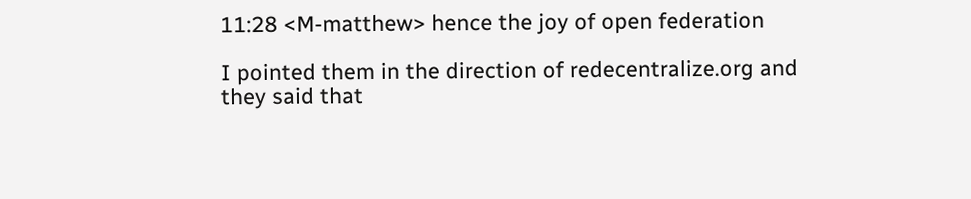11:28 <M-matthew> hence the joy of open federation

I pointed them in the direction of redecentralize.org and they said that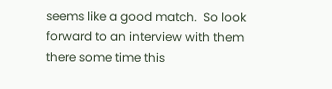seems like a good match.  So look forward to an interview with them
there some time this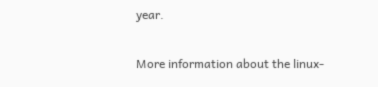year.

More information about the linux-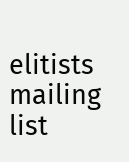elitists mailing list